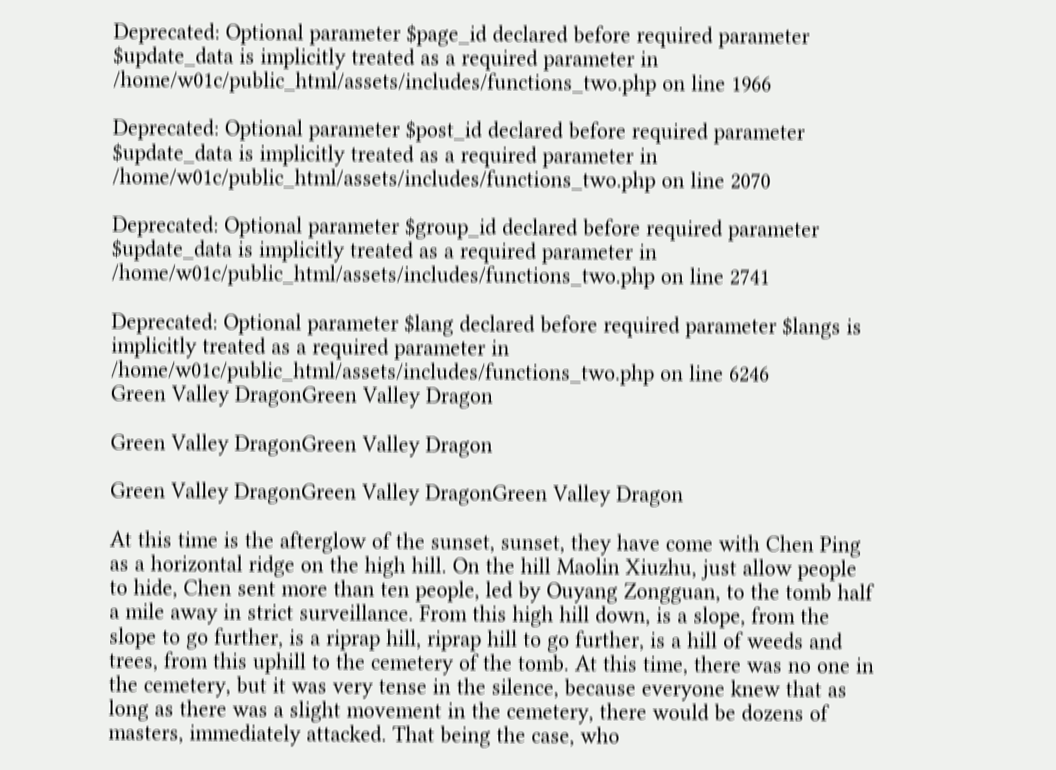Deprecated: Optional parameter $page_id declared before required parameter $update_data is implicitly treated as a required parameter in /home/w01c/public_html/assets/includes/functions_two.php on line 1966

Deprecated: Optional parameter $post_id declared before required parameter $update_data is implicitly treated as a required parameter in /home/w01c/public_html/assets/includes/functions_two.php on line 2070

Deprecated: Optional parameter $group_id declared before required parameter $update_data is implicitly treated as a required parameter in /home/w01c/public_html/assets/includes/functions_two.php on line 2741

Deprecated: Optional parameter $lang declared before required parameter $langs is implicitly treated as a required parameter in /home/w01c/public_html/assets/includes/functions_two.php on line 6246
Green Valley DragonGreen Valley Dragon

Green Valley DragonGreen Valley Dragon

Green Valley DragonGreen Valley DragonGreen Valley Dragon

At this time is the afterglow of the sunset, sunset, they have come with Chen Ping as a horizontal ridge on the high hill. On the hill Maolin Xiuzhu, just allow people to hide, Chen sent more than ten people, led by Ouyang Zongguan, to the tomb half a mile away in strict surveillance. From this high hill down, is a slope, from the slope to go further, is a riprap hill, riprap hill to go further, is a hill of weeds and trees, from this uphill to the cemetery of the tomb. At this time, there was no one in the cemetery, but it was very tense in the silence, because everyone knew that as long as there was a slight movement in the cemetery, there would be dozens of masters, immediately attacked. That being the case, who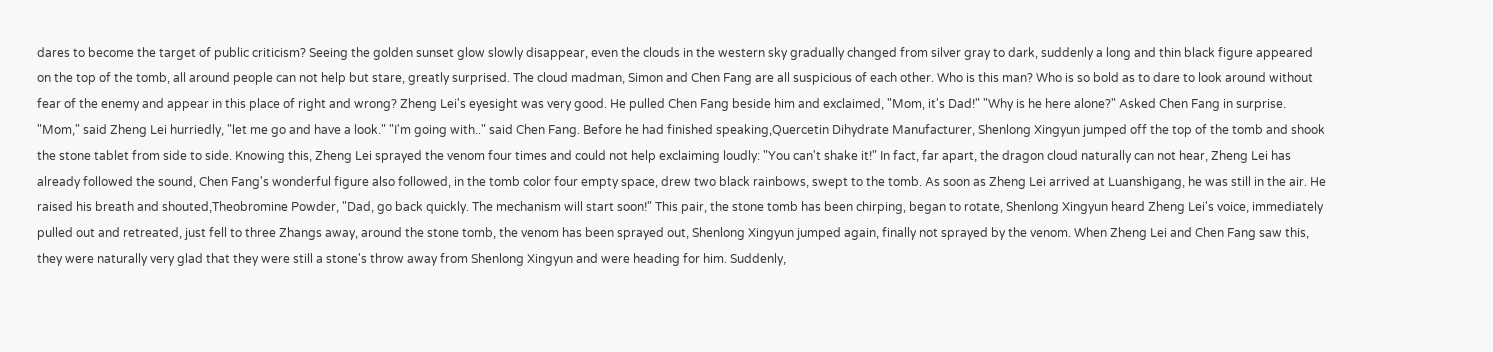dares to become the target of public criticism? Seeing the golden sunset glow slowly disappear, even the clouds in the western sky gradually changed from silver gray to dark, suddenly a long and thin black figure appeared on the top of the tomb, all around people can not help but stare, greatly surprised. The cloud madman, Simon and Chen Fang are all suspicious of each other. Who is this man? Who is so bold as to dare to look around without fear of the enemy and appear in this place of right and wrong? Zheng Lei's eyesight was very good. He pulled Chen Fang beside him and exclaimed, "Mom, it's Dad!" "Why is he here alone?" Asked Chen Fang in surprise. "Mom," said Zheng Lei hurriedly, "let me go and have a look." "I'm going with.." said Chen Fang. Before he had finished speaking,Quercetin Dihydrate Manufacturer, Shenlong Xingyun jumped off the top of the tomb and shook the stone tablet from side to side. Knowing this, Zheng Lei sprayed the venom four times and could not help exclaiming loudly: "You can't shake it!" In fact, far apart, the dragon cloud naturally can not hear, Zheng Lei has already followed the sound, Chen Fang's wonderful figure also followed, in the tomb color four empty space, drew two black rainbows, swept to the tomb. As soon as Zheng Lei arrived at Luanshigang, he was still in the air. He raised his breath and shouted,Theobromine Powder, "Dad, go back quickly. The mechanism will start soon!" This pair, the stone tomb has been chirping, began to rotate, Shenlong Xingyun heard Zheng Lei's voice, immediately pulled out and retreated, just fell to three Zhangs away, around the stone tomb, the venom has been sprayed out, Shenlong Xingyun jumped again, finally not sprayed by the venom. When Zheng Lei and Chen Fang saw this, they were naturally very glad that they were still a stone's throw away from Shenlong Xingyun and were heading for him. Suddenly,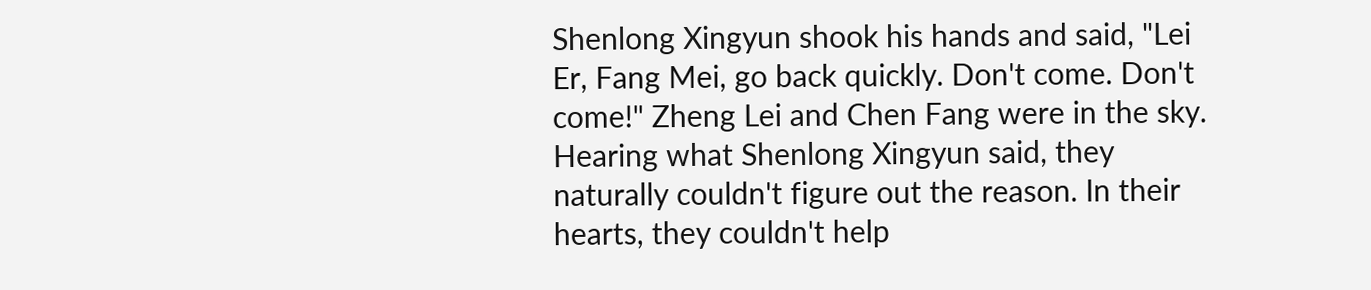Shenlong Xingyun shook his hands and said, "Lei Er, Fang Mei, go back quickly. Don't come. Don't come!" Zheng Lei and Chen Fang were in the sky. Hearing what Shenlong Xingyun said, they naturally couldn't figure out the reason. In their hearts, they couldn't help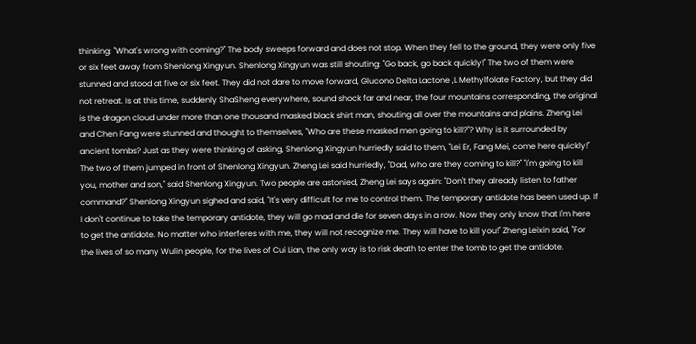thinking: "What's wrong with coming?" The body sweeps forward and does not stop. When they fell to the ground, they were only five or six feet away from Shenlong Xingyun. Shenlong Xingyun was still shouting: "Go back, go back quickly!" The two of them were stunned and stood at five or six feet. They did not dare to move forward, Glucono Delta Lactone ,L Methylfolate Factory, but they did not retreat. Is at this time, suddenly ShaSheng everywhere, sound shock far and near, the four mountains corresponding, the original is the dragon cloud under more than one thousand masked black shirt man, shouting all over the mountains and plains. Zheng Lei and Chen Fang were stunned and thought to themselves, "Who are these masked men going to kill?"? Why is it surrounded by ancient tombs? Just as they were thinking of asking, Shenlong Xingyun hurriedly said to them, "Lei Er, Fang Mei, come here quickly!" The two of them jumped in front of Shenlong Xingyun. Zheng Lei said hurriedly, "Dad, who are they coming to kill?" "I'm going to kill you, mother and son," said Shenlong Xingyun. Two people are astonied, Zheng Lei says again: "Don't they already listen to father command?" Shenlong Xingyun sighed and said, "It's very difficult for me to control them. The temporary antidote has been used up. If I don't continue to take the temporary antidote, they will go mad and die for seven days in a row. Now they only know that I'm here to get the antidote. No matter who interferes with me, they will not recognize me. They will have to kill you!" Zheng Leixin said, "For the lives of so many Wulin people, for the lives of Cui Lian, the only way is to risk death to enter the tomb to get the antidote.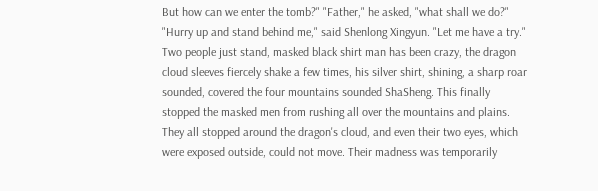But how can we enter the tomb?" "Father," he asked, "what shall we do?" "Hurry up and stand behind me," said Shenlong Xingyun. "Let me have a try." Two people just stand, masked black shirt man has been crazy, the dragon cloud sleeves fiercely shake a few times, his silver shirt, shining, a sharp roar sounded, covered the four mountains sounded ShaSheng. This finally stopped the masked men from rushing all over the mountains and plains. They all stopped around the dragon's cloud, and even their two eyes, which were exposed outside, could not move. Their madness was temporarily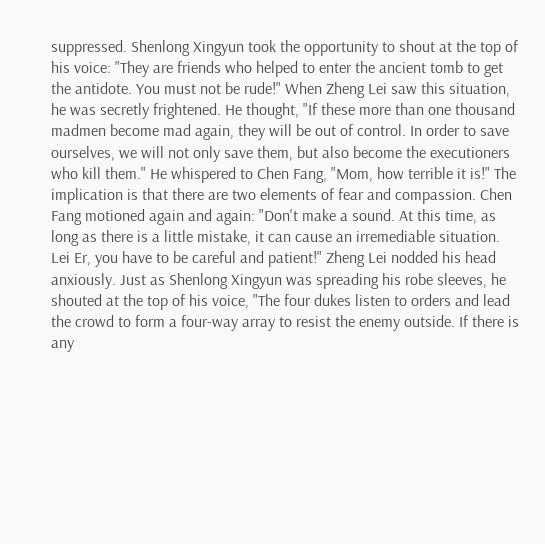suppressed. Shenlong Xingyun took the opportunity to shout at the top of his voice: "They are friends who helped to enter the ancient tomb to get the antidote. You must not be rude!" When Zheng Lei saw this situation, he was secretly frightened. He thought, "If these more than one thousand madmen become mad again, they will be out of control. In order to save ourselves, we will not only save them, but also become the executioners who kill them." He whispered to Chen Fang, "Mom, how terrible it is!" The implication is that there are two elements of fear and compassion. Chen Fang motioned again and again: "Don't make a sound. At this time, as long as there is a little mistake, it can cause an irremediable situation. Lei Er, you have to be careful and patient!" Zheng Lei nodded his head anxiously. Just as Shenlong Xingyun was spreading his robe sleeves, he shouted at the top of his voice, "The four dukes listen to orders and lead the crowd to form a four-way array to resist the enemy outside. If there is any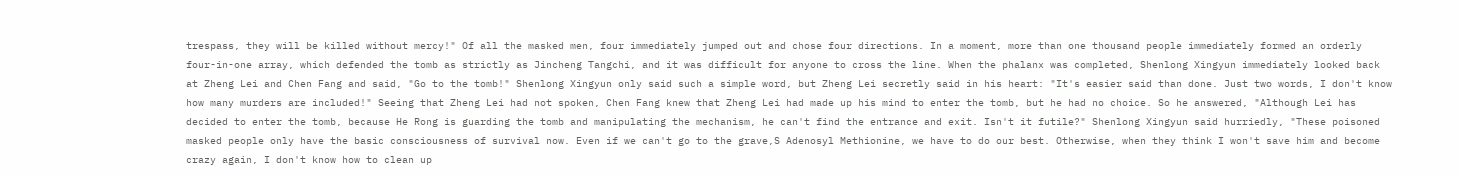trespass, they will be killed without mercy!" Of all the masked men, four immediately jumped out and chose four directions. In a moment, more than one thousand people immediately formed an orderly four-in-one array, which defended the tomb as strictly as Jincheng Tangchi, and it was difficult for anyone to cross the line. When the phalanx was completed, Shenlong Xingyun immediately looked back at Zheng Lei and Chen Fang and said, "Go to the tomb!" Shenlong Xingyun only said such a simple word, but Zheng Lei secretly said in his heart: "It's easier said than done. Just two words, I don't know how many murders are included!" Seeing that Zheng Lei had not spoken, Chen Fang knew that Zheng Lei had made up his mind to enter the tomb, but he had no choice. So he answered, "Although Lei has decided to enter the tomb, because He Rong is guarding the tomb and manipulating the mechanism, he can't find the entrance and exit. Isn't it futile?" Shenlong Xingyun said hurriedly, "These poisoned masked people only have the basic consciousness of survival now. Even if we can't go to the grave,S Adenosyl Methionine, we have to do our best. Otherwise, when they think I won't save him and become crazy again, I don't know how to clean up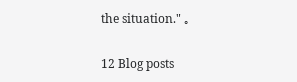the situation." 。


12 Blog posts